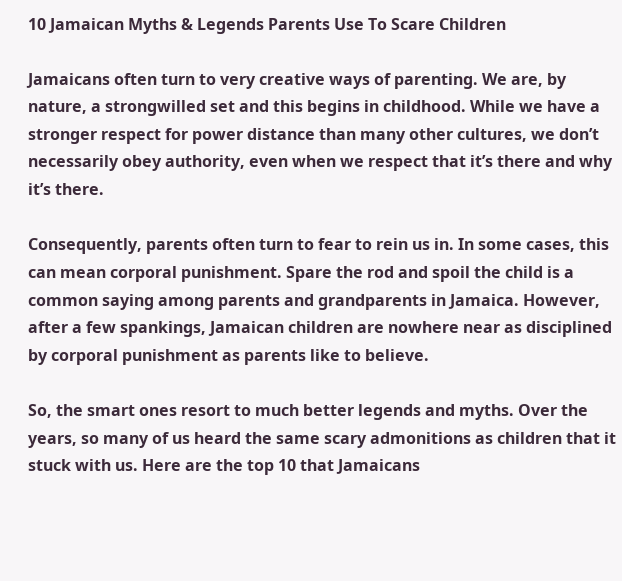10 Jamaican Myths & Legends Parents Use To Scare Children

Jamaicans often turn to very creative ways of parenting. We are, by nature, a strongwilled set and this begins in childhood. While we have a stronger respect for power distance than many other cultures, we don’t necessarily obey authority, even when we respect that it’s there and why it’s there.

Consequently, parents often turn to fear to rein us in. In some cases, this can mean corporal punishment. Spare the rod and spoil the child is a common saying among parents and grandparents in Jamaica. However, after a few spankings, Jamaican children are nowhere near as disciplined by corporal punishment as parents like to believe.

So, the smart ones resort to much better legends and myths. Over the years, so many of us heard the same scary admonitions as children that it stuck with us. Here are the top 10 that Jamaicans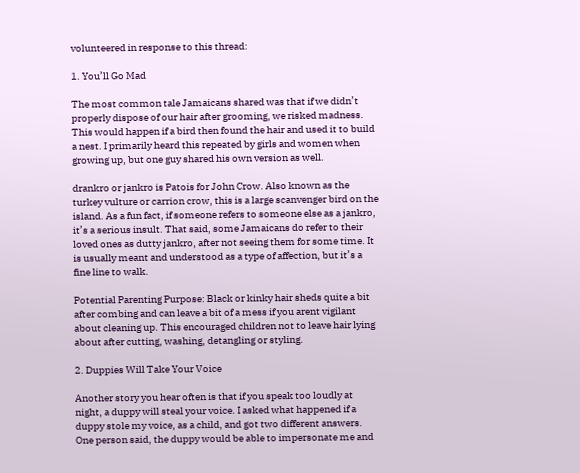volunteered in response to this thread:

1. You’ll Go Mad

The most common tale Jamaicans shared was that if we didn’t properly dispose of our hair after grooming, we risked madness. This would happen if a bird then found the hair and used it to build a nest. I primarily heard this repeated by girls and women when growing up, but one guy shared his own version as well.

drankro or jankro is Patois for John Crow. Also known as the turkey vulture or carrion crow, this is a large scanvenger bird on the island. As a fun fact, if someone refers to someone else as a jankro, it’s a serious insult. That said, some Jamaicans do refer to their loved ones as dutty jankro, after not seeing them for some time. It is usually meant and understood as a type of affection, but it’s a fine line to walk.

Potential Parenting Purpose: Black or kinky hair sheds quite a bit after combing and can leave a bit of a mess if you arent vigilant about cleaning up. This encouraged children not to leave hair lying about after cutting, washing, detangling or styling.

2. Duppies Will Take Your Voice

Another story you hear often is that if you speak too loudly at night, a duppy will steal your voice. I asked what happened if a duppy stole my voice, as a child, and got two different answers. One person said, the duppy would be able to impersonate me and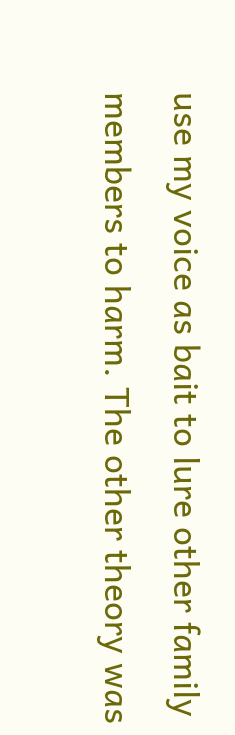use my voice as bait to lure other family members to harm. The other theory was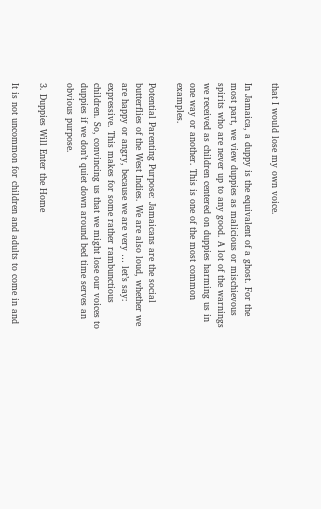that I would lose my own voice.

In Jamaica, a duppy is the equivalent of a ghost. For the most part, we view duppies as malicious or mischievous spirits who are never up to any good. A lot of the warnings we received as children centered on duppies harming us in one way or another. This is one of the most common examples.

Potential Parenting Purpose: Jamaicans are the social butterflies of the West Indies. We are also loud, whether we are happy or angry, because we are very … let’s say: expressive. This makes for some rather rambunctious children. So, convincing us that we might lose our voices to duppies if we don’t quiet down around bed time serves an obvious purpose.

3. Duppies Will Enter the Home

It is not uncommon for children and adults to come in and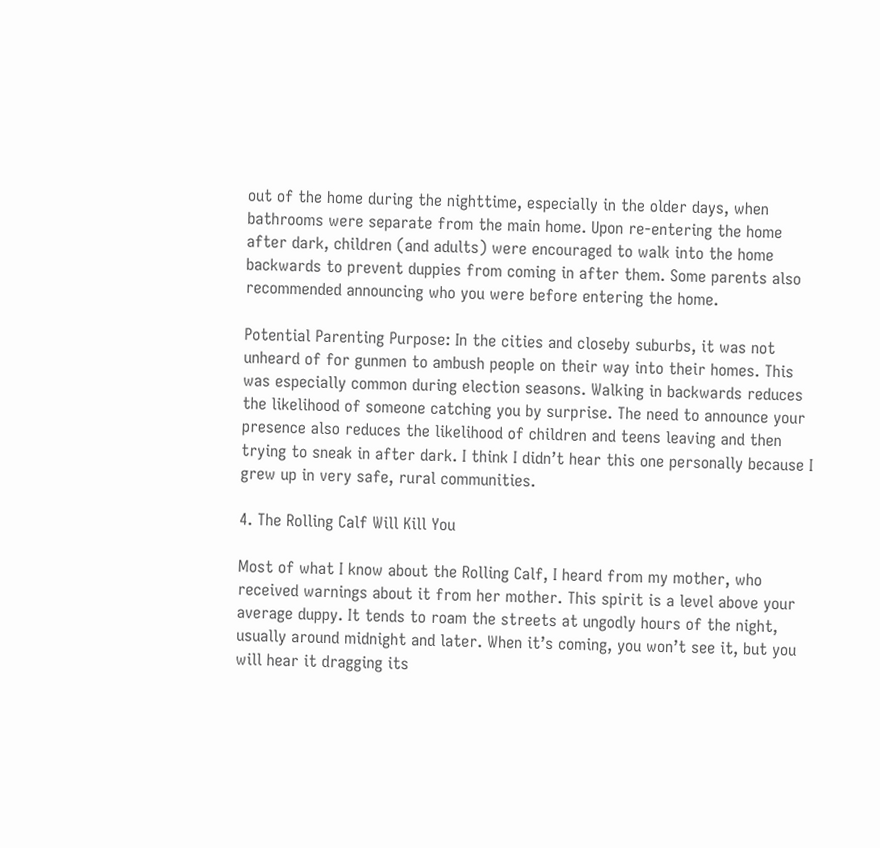out of the home during the nighttime, especially in the older days, when bathrooms were separate from the main home. Upon re-entering the home after dark, children (and adults) were encouraged to walk into the home backwards to prevent duppies from coming in after them. Some parents also recommended announcing who you were before entering the home.

Potential Parenting Purpose: In the cities and closeby suburbs, it was not unheard of for gunmen to ambush people on their way into their homes. This was especially common during election seasons. Walking in backwards reduces the likelihood of someone catching you by surprise. The need to announce your presence also reduces the likelihood of children and teens leaving and then trying to sneak in after dark. I think I didn’t hear this one personally because I grew up in very safe, rural communities.

4. The Rolling Calf Will Kill You

Most of what I know about the Rolling Calf, I heard from my mother, who received warnings about it from her mother. This spirit is a level above your average duppy. It tends to roam the streets at ungodly hours of the night, usually around midnight and later. When it’s coming, you won’t see it, but you will hear it dragging its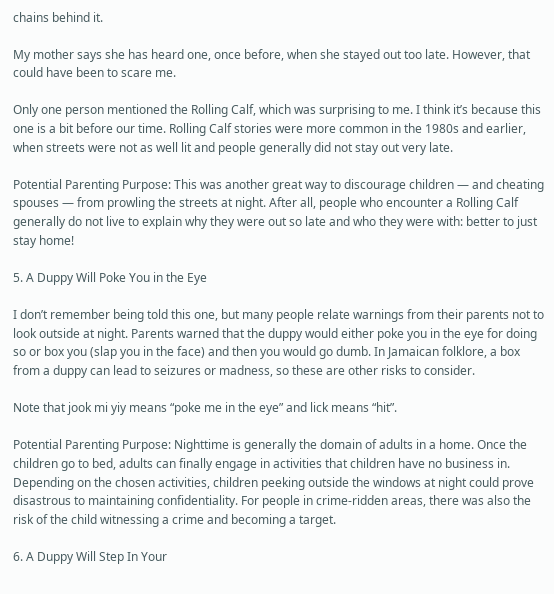chains behind it.

My mother says she has heard one, once before, when she stayed out too late. However, that could have been to scare me.

Only one person mentioned the Rolling Calf, which was surprising to me. I think it’s because this one is a bit before our time. Rolling Calf stories were more common in the 1980s and earlier, when streets were not as well lit and people generally did not stay out very late.

Potential Parenting Purpose: This was another great way to discourage children — and cheating spouses — from prowling the streets at night. After all, people who encounter a Rolling Calf generally do not live to explain why they were out so late and who they were with: better to just stay home!

5. A Duppy Will Poke You in the Eye

I don’t remember being told this one, but many people relate warnings from their parents not to look outside at night. Parents warned that the duppy would either poke you in the eye for doing so or box you (slap you in the face) and then you would go dumb. In Jamaican folklore, a box from a duppy can lead to seizures or madness, so these are other risks to consider.

Note that jook mi yiy means “poke me in the eye” and lick means “hit”.

Potential Parenting Purpose: Nighttime is generally the domain of adults in a home. Once the children go to bed, adults can finally engage in activities that children have no business in. Depending on the chosen activities, children peeking outside the windows at night could prove disastrous to maintaining confidentiality. For people in crime-ridden areas, there was also the risk of the child witnessing a crime and becoming a target.

6. A Duppy Will Step In Your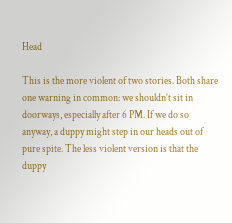Head

This is the more violent of two stories. Both share one warning in common: we shouldn’t sit in doorways, especially after 6 PM. If we do so anyway, a duppy might step in our heads out of pure spite. The less violent version is that the duppy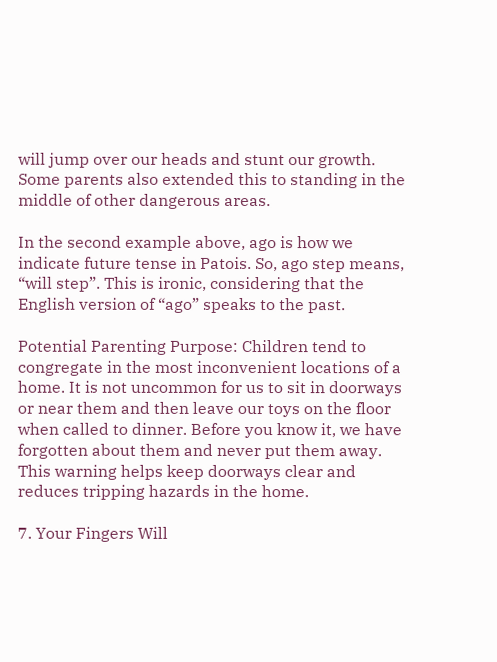will jump over our heads and stunt our growth. Some parents also extended this to standing in the middle of other dangerous areas.

In the second example above, ago is how we indicate future tense in Patois. So, ago step means, “will step”. This is ironic, considering that the English version of “ago” speaks to the past.

Potential Parenting Purpose: Children tend to congregate in the most inconvenient locations of a home. It is not uncommon for us to sit in doorways or near them and then leave our toys on the floor when called to dinner. Before you know it, we have forgotten about them and never put them away. This warning helps keep doorways clear and reduces tripping hazards in the home.

7. Your Fingers Will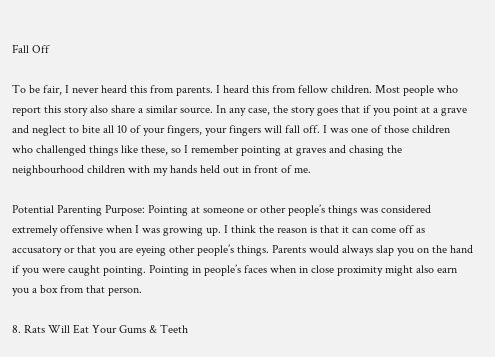Fall Off

To be fair, I never heard this from parents. I heard this from fellow children. Most people who report this story also share a similar source. In any case, the story goes that if you point at a grave and neglect to bite all 10 of your fingers, your fingers will fall off. I was one of those children who challenged things like these, so I remember pointing at graves and chasing the neighbourhood children with my hands held out in front of me.

Potential Parenting Purpose: Pointing at someone or other people’s things was considered extremely offensive when I was growing up. I think the reason is that it can come off as accusatory or that you are eyeing other people’s things. Parents would always slap you on the hand if you were caught pointing. Pointing in people’s faces when in close proximity might also earn you a box from that person.

8. Rats Will Eat Your Gums & Teeth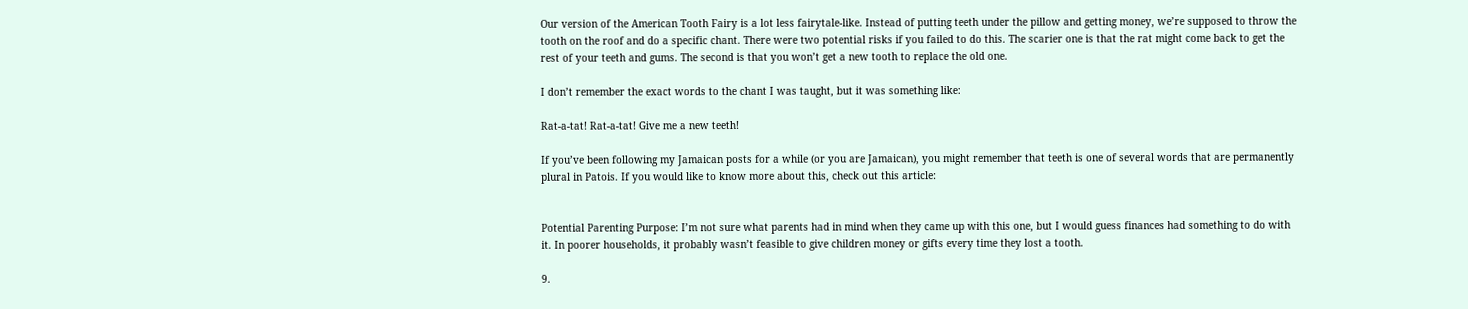Our version of the American Tooth Fairy is a lot less fairytale-like. Instead of putting teeth under the pillow and getting money, we’re supposed to throw the tooth on the roof and do a specific chant. There were two potential risks if you failed to do this. The scarier one is that the rat might come back to get the rest of your teeth and gums. The second is that you won’t get a new tooth to replace the old one.

I don’t remember the exact words to the chant I was taught, but it was something like:

Rat-a-tat! Rat-a-tat! Give me a new teeth!

If you’ve been following my Jamaican posts for a while (or you are Jamaican), you might remember that teeth is one of several words that are permanently plural in Patois. If you would like to know more about this, check out this article:


Potential Parenting Purpose: I’m not sure what parents had in mind when they came up with this one, but I would guess finances had something to do with it. In poorer households, it probably wasn’t feasible to give children money or gifts every time they lost a tooth.

9.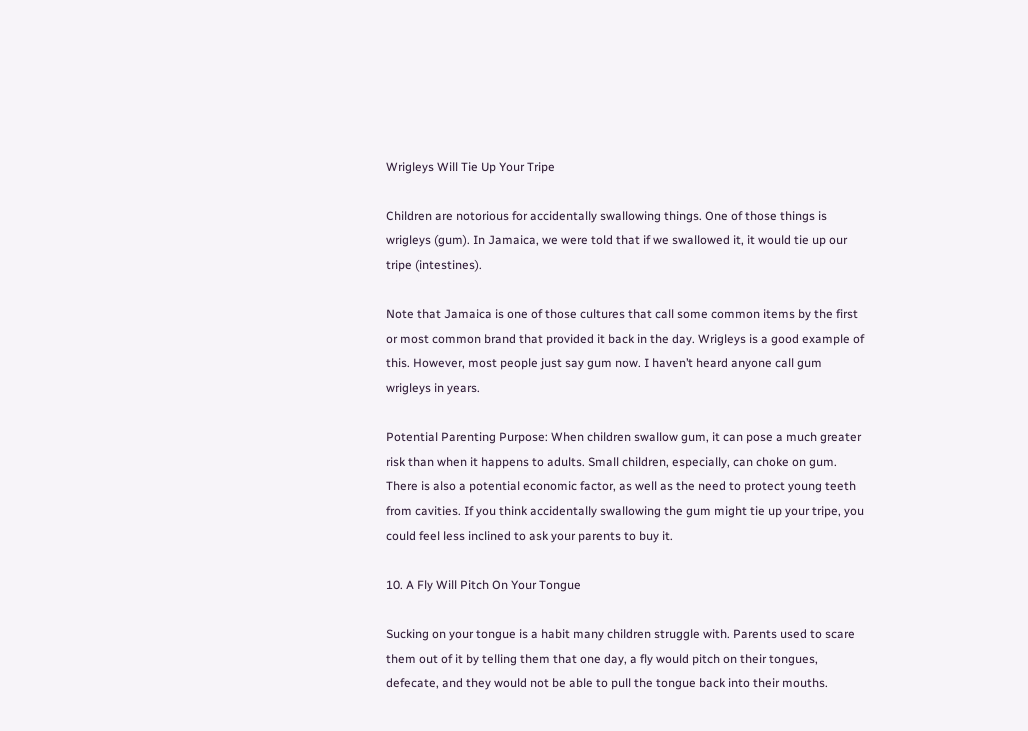Wrigleys Will Tie Up Your Tripe

Children are notorious for accidentally swallowing things. One of those things is wrigleys (gum). In Jamaica, we were told that if we swallowed it, it would tie up our tripe (intestines).

Note that Jamaica is one of those cultures that call some common items by the first or most common brand that provided it back in the day. Wrigleys is a good example of this. However, most people just say gum now. I haven’t heard anyone call gum wrigleys in years.

Potential Parenting Purpose: When children swallow gum, it can pose a much greater risk than when it happens to adults. Small children, especially, can choke on gum. There is also a potential economic factor, as well as the need to protect young teeth from cavities. If you think accidentally swallowing the gum might tie up your tripe, you could feel less inclined to ask your parents to buy it.

10. A Fly Will Pitch On Your Tongue

Sucking on your tongue is a habit many children struggle with. Parents used to scare them out of it by telling them that one day, a fly would pitch on their tongues, defecate, and they would not be able to pull the tongue back into their mouths.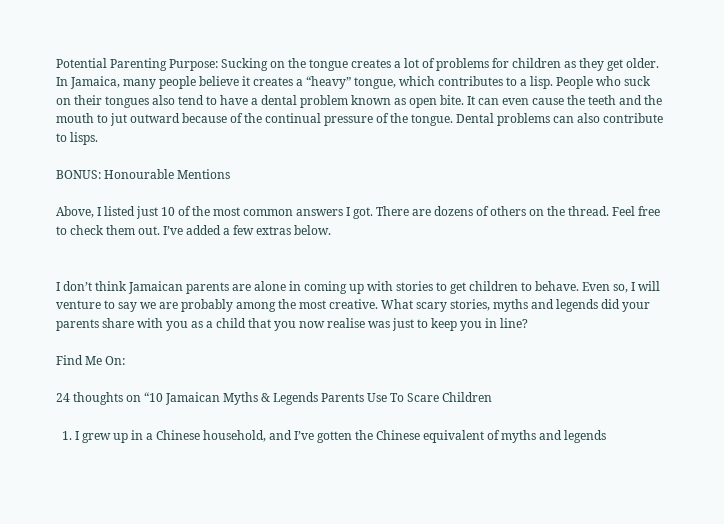Potential Parenting Purpose: Sucking on the tongue creates a lot of problems for children as they get older. In Jamaica, many people believe it creates a “heavy” tongue, which contributes to a lisp. People who suck on their tongues also tend to have a dental problem known as open bite. It can even cause the teeth and the mouth to jut outward because of the continual pressure of the tongue. Dental problems can also contribute to lisps.

BONUS: Honourable Mentions

Above, I listed just 10 of the most common answers I got. There are dozens of others on the thread. Feel free to check them out. I’ve added a few extras below.


I don’t think Jamaican parents are alone in coming up with stories to get children to behave. Even so, I will venture to say we are probably among the most creative. What scary stories, myths and legends did your parents share with you as a child that you now realise was just to keep you in line?

Find Me On:

24 thoughts on “10 Jamaican Myths & Legends Parents Use To Scare Children

  1. I grew up in a Chinese household, and I’ve gotten the Chinese equivalent of myths and legends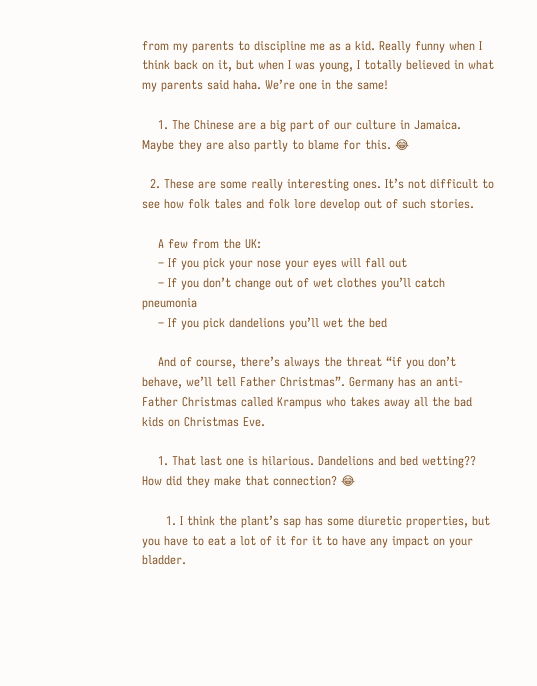from my parents to discipline me as a kid. Really funny when I think back on it, but when I was young, I totally believed in what my parents said haha. We’re one in the same!

    1. The Chinese are a big part of our culture in Jamaica. Maybe they are also partly to blame for this. 😂

  2. These are some really interesting ones. It’s not difficult to see how folk tales and folk lore develop out of such stories.

    A few from the UK:
    – If you pick your nose your eyes will fall out
    – If you don’t change out of wet clothes you’ll catch pneumonia
    – If you pick dandelions you’ll wet the bed

    And of course, there’s always the threat “if you don’t behave, we’ll tell Father Christmas”. Germany has an anti- Father Christmas called Krampus who takes away all the bad kids on Christmas Eve.

    1. That last one is hilarious. Dandelions and bed wetting?? How did they make that connection? 😂

      1. I think the plant’s sap has some diuretic properties, but you have to eat a lot of it for it to have any impact on your bladder.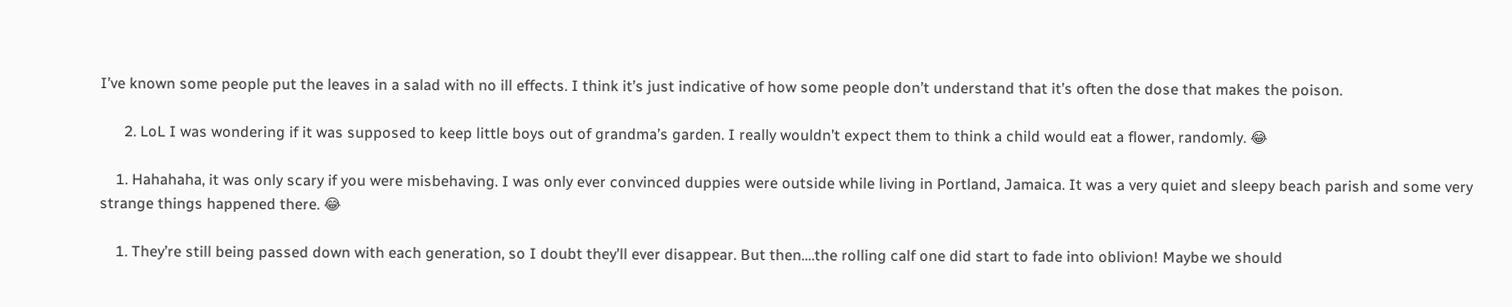I’ve known some people put the leaves in a salad with no ill effects. I think it’s just indicative of how some people don’t understand that it’s often the dose that makes the poison.

      2. LoL I was wondering if it was supposed to keep little boys out of grandma’s garden. I really wouldn’t expect them to think a child would eat a flower, randomly. 😂

    1. Hahahaha, it was only scary if you were misbehaving. I was only ever convinced duppies were outside while living in Portland, Jamaica. It was a very quiet and sleepy beach parish and some very strange things happened there. 😂

    1. They’re still being passed down with each generation, so I doubt they’ll ever disappear. But then….the rolling calf one did start to fade into oblivion! Maybe we should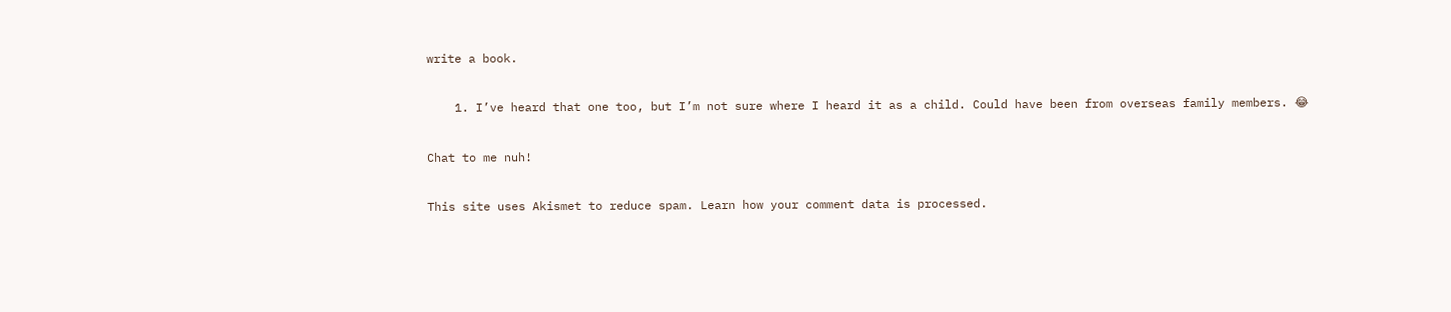write a book.

    1. I’ve heard that one too, but I’m not sure where I heard it as a child. Could have been from overseas family members. 😂

Chat to me nuh!

This site uses Akismet to reduce spam. Learn how your comment data is processed.